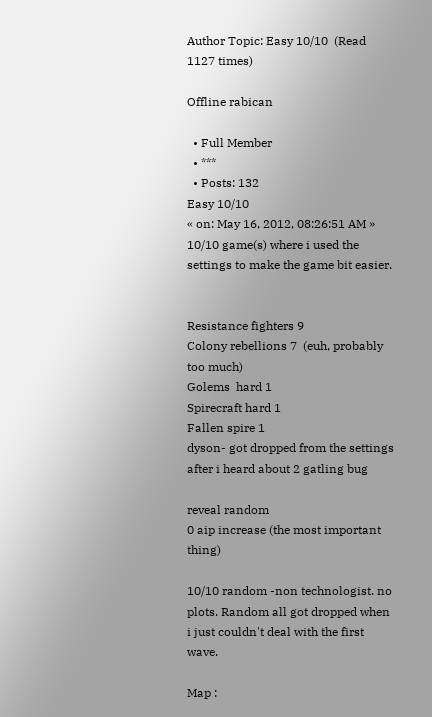Author Topic: Easy 10/10  (Read 1127 times)

Offline rabican

  • Full Member
  • ***
  • Posts: 132
Easy 10/10
« on: May 16, 2012, 08:26:51 AM »
10/10 game(s) where i used the settings to make the game bit easier.


Resistance fighters 9
Colony rebellions 7  (euh, probably too much)
Golems  hard 1
Spirecraft hard 1
Fallen spire 1
dyson- got dropped from the settings after i heard about 2 gatling bug

reveal random
0 aip increase (the most important thing)

10/10 random -non technologist. no plots. Random all got dropped when i just couldn't deal with the first wave.

Map :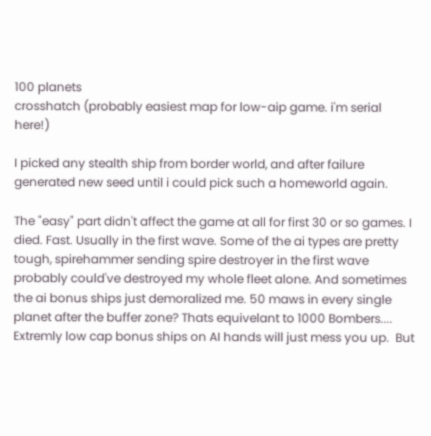100 planets
crosshatch (probably easiest map for low-aip game. i'm serial here!)

I picked any stealth ship from border world, and after failure generated new seed until i could pick such a homeworld again.

The "easy" part didn't affect the game at all for first 30 or so games. I died. Fast. Usually in the first wave. Some of the ai types are pretty tough, spirehammer sending spire destroyer in the first wave probably could've destroyed my whole fleet alone. And sometimes the ai bonus ships just demoralized me. 50 maws in every single planet after the buffer zone? Thats equivelant to 1000 Bombers.... Extremly low cap bonus ships on AI hands will just mess you up.  But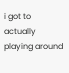i got to actually playing around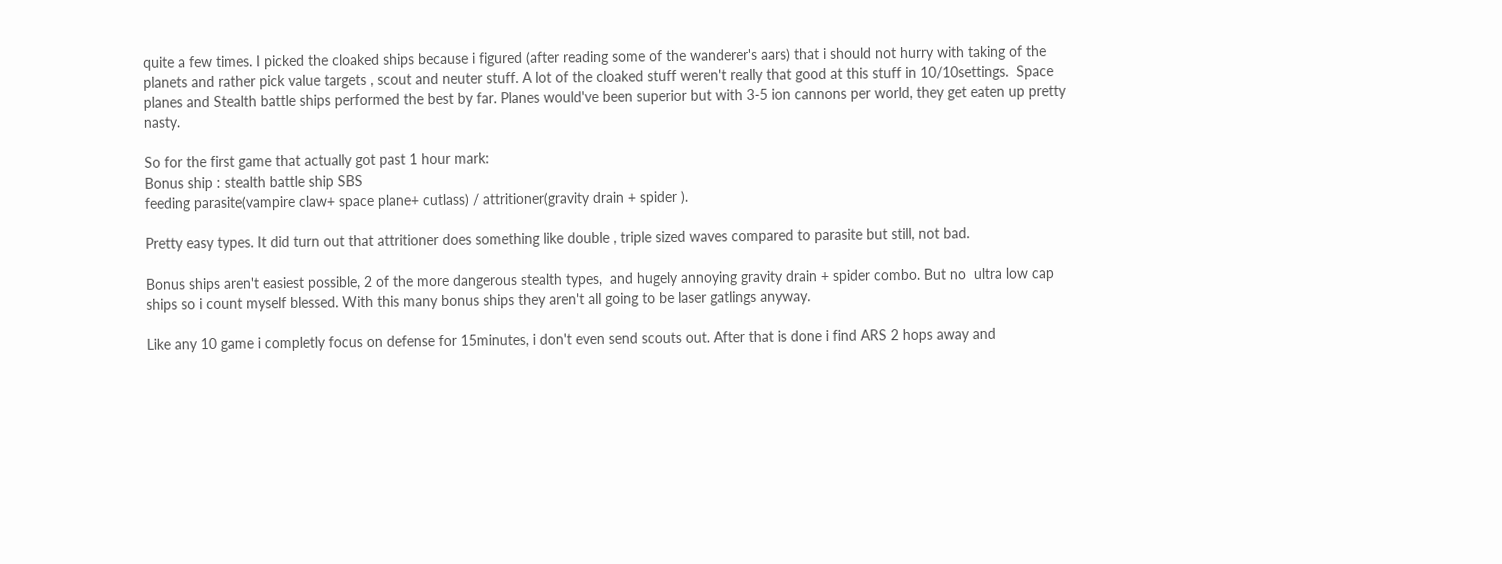quite a few times. I picked the cloaked ships because i figured (after reading some of the wanderer's aars) that i should not hurry with taking of the planets and rather pick value targets , scout and neuter stuff. A lot of the cloaked stuff weren't really that good at this stuff in 10/10settings.  Space planes and Stealth battle ships performed the best by far. Planes would've been superior but with 3-5 ion cannons per world, they get eaten up pretty nasty.

So for the first game that actually got past 1 hour mark:
Bonus ship : stealth battle ship SBS
feeding parasite(vampire claw+ space plane+ cutlass) / attritioner(gravity drain + spider ).

Pretty easy types. It did turn out that attritioner does something like double , triple sized waves compared to parasite but still, not bad.

Bonus ships aren't easiest possible, 2 of the more dangerous stealth types,  and hugely annoying gravity drain + spider combo. But no  ultra low cap ships so i count myself blessed. With this many bonus ships they aren't all going to be laser gatlings anyway.

Like any 10 game i completly focus on defense for 15minutes, i don't even send scouts out. After that is done i find ARS 2 hops away and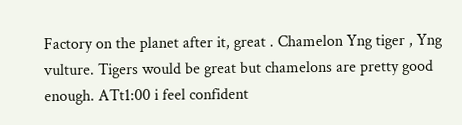Factory on the planet after it, great . Chamelon Yng tiger , Yng vulture. Tigers would be great but chamelons are pretty good enough. ATt1:00 i feel confident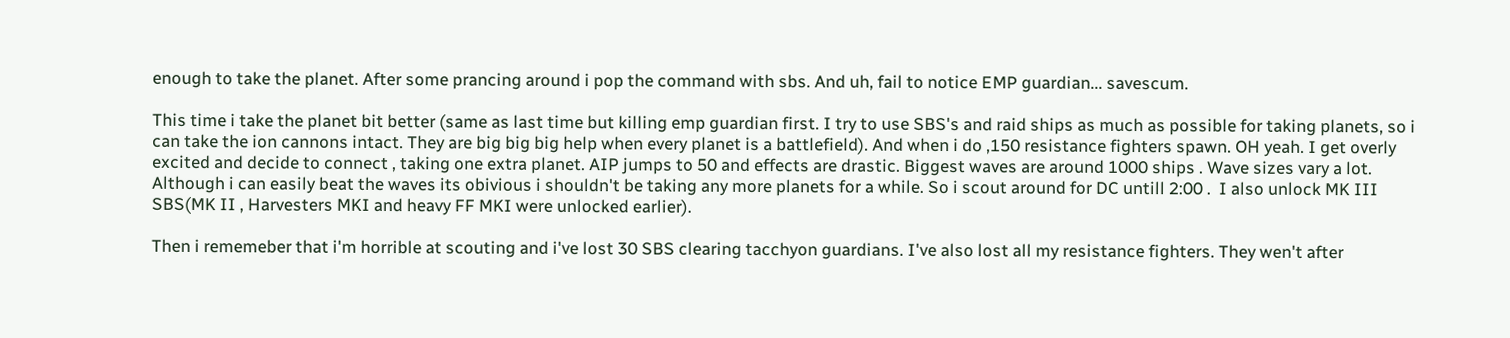enough to take the planet. After some prancing around i pop the command with sbs. And uh, fail to notice EMP guardian... savescum.

This time i take the planet bit better (same as last time but killing emp guardian first. I try to use SBS's and raid ships as much as possible for taking planets, so i can take the ion cannons intact. They are big big big help when every planet is a battlefield). And when i do ,150 resistance fighters spawn. OH yeah. I get overly excited and decide to connect , taking one extra planet. AIP jumps to 50 and effects are drastic. Biggest waves are around 1000 ships . Wave sizes vary a lot.  Although i can easily beat the waves its obivious i shouldn't be taking any more planets for a while. So i scout around for DC untill 2:00 .  I also unlock MK III SBS(MK II , Harvesters MKI and heavy FF MKI were unlocked earlier).

Then i rememeber that i'm horrible at scouting and i've lost 30 SBS clearing tacchyon guardians. I've also lost all my resistance fighters. They wen't after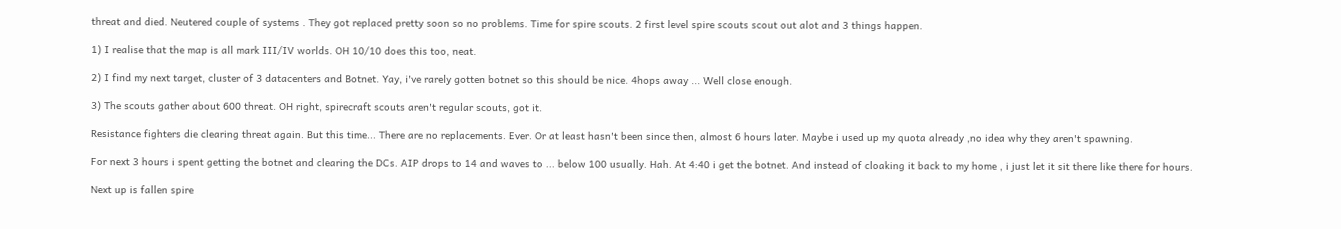threat and died. Neutered couple of systems . They got replaced pretty soon so no problems. Time for spire scouts. 2 first level spire scouts scout out alot and 3 things happen.

1) I realise that the map is all mark III/IV worlds. OH 10/10 does this too, neat.

2) I find my next target, cluster of 3 datacenters and Botnet. Yay, i've rarely gotten botnet so this should be nice. 4hops away ... Well close enough.

3) The scouts gather about 600 threat. OH right, spirecraft scouts aren't regular scouts, got it.

Resistance fighters die clearing threat again. But this time... There are no replacements. Ever. Or at least hasn't been since then, almost 6 hours later. Maybe i used up my quota already ,no idea why they aren't spawning.

For next 3 hours i spent getting the botnet and clearing the DCs. AIP drops to 14 and waves to ... below 100 usually. Hah. At 4:40 i get the botnet. And instead of cloaking it back to my home , i just let it sit there like there for hours.

Next up is fallen spire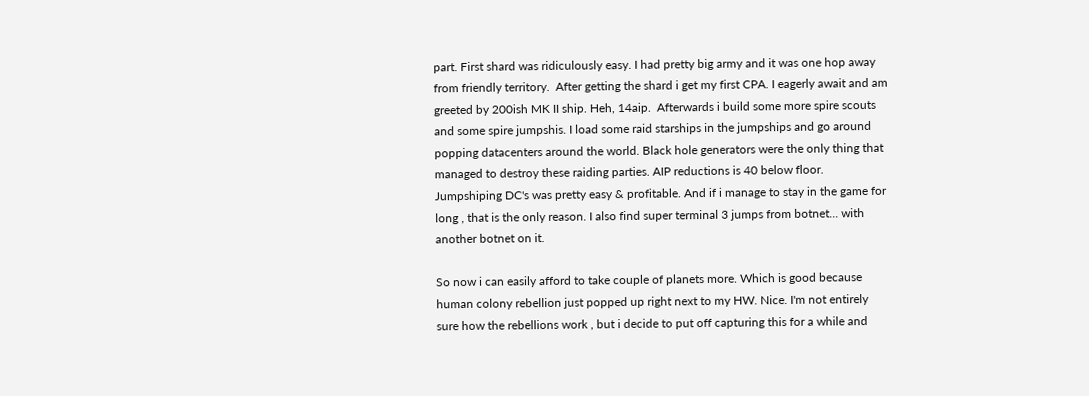part. First shard was ridiculously easy. I had pretty big army and it was one hop away from friendly territory.  After getting the shard i get my first CPA. I eagerly await and am greeted by 200ish MK II ship. Heh, 14aip.  Afterwards i build some more spire scouts and some spire jumpshis. I load some raid starships in the jumpships and go around popping datacenters around the world. Black hole generators were the only thing that managed to destroy these raiding parties. AIP reductions is 40 below floor. Jumpshiping DC's was pretty easy & profitable. And if i manage to stay in the game for long , that is the only reason. I also find super terminal 3 jumps from botnet... with another botnet on it.

So now i can easily afford to take couple of planets more. Which is good because human colony rebellion just popped up right next to my HW. Nice. I'm not entirely sure how the rebellions work , but i decide to put off capturing this for a while and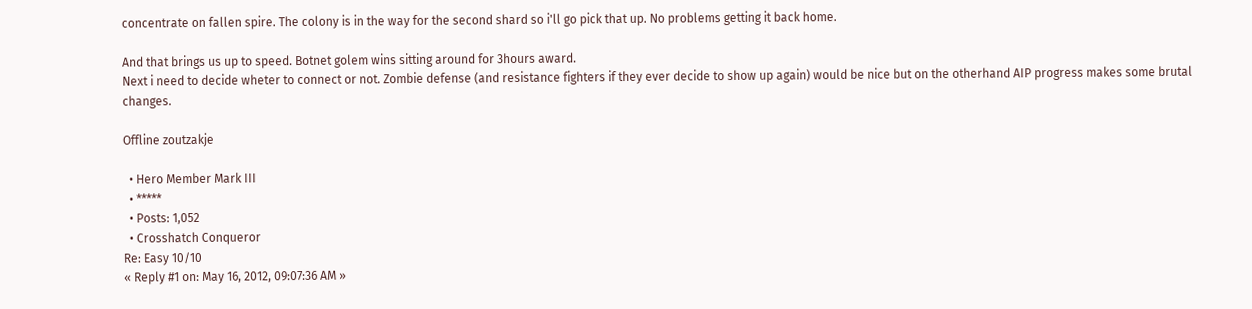concentrate on fallen spire. The colony is in the way for the second shard so i'll go pick that up. No problems getting it back home.

And that brings us up to speed. Botnet golem wins sitting around for 3hours award.
Next i need to decide wheter to connect or not. Zombie defense (and resistance fighters if they ever decide to show up again) would be nice but on the otherhand AIP progress makes some brutal changes.

Offline zoutzakje

  • Hero Member Mark III
  • *****
  • Posts: 1,052
  • Crosshatch Conqueror
Re: Easy 10/10
« Reply #1 on: May 16, 2012, 09:07:36 AM »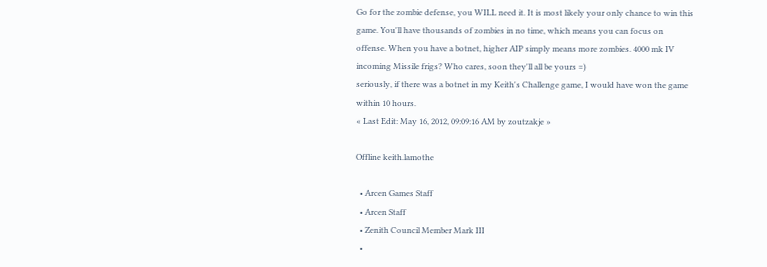Go for the zombie defense, you WILL need it. It is most likely your only chance to win this game. You'll have thousands of zombies in no time, which means you can focus on offense. When you have a botnet, higher AIP simply means more zombies. 4000 mk IV incoming Missile frigs? Who cares, soon they'll all be yours =)
seriously, if there was a botnet in my Keith's Challenge game, I would have won the game within 10 hours.
« Last Edit: May 16, 2012, 09:09:16 AM by zoutzakje »

Offline keith.lamothe

  • Arcen Games Staff
  • Arcen Staff
  • Zenith Council Member Mark III
  •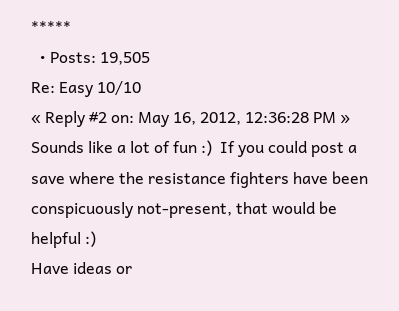*****
  • Posts: 19,505
Re: Easy 10/10
« Reply #2 on: May 16, 2012, 12:36:28 PM »
Sounds like a lot of fun :)  If you could post a save where the resistance fighters have been conspicuously not-present, that would be helpful :)
Have ideas or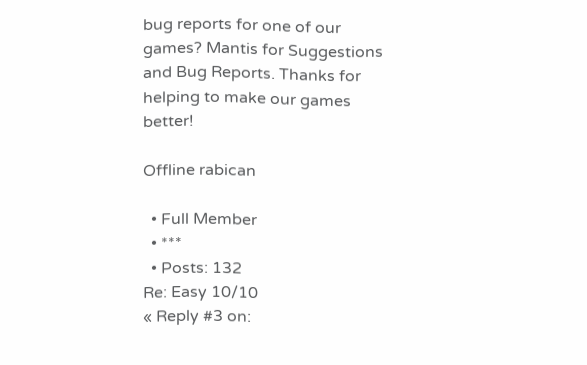bug reports for one of our games? Mantis for Suggestions and Bug Reports. Thanks for helping to make our games better!

Offline rabican

  • Full Member
  • ***
  • Posts: 132
Re: Easy 10/10
« Reply #3 on: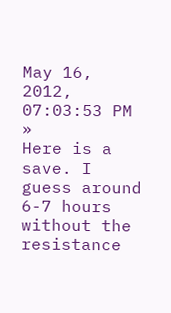May 16, 2012, 07:03:53 PM »
Here is a save. I guess around 6-7 hours without the resistance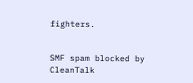fighters.


SMF spam blocked by CleanTalk